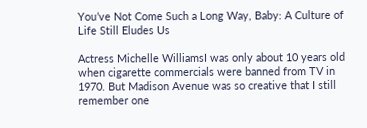You’ve Not Come Such a Long Way, Baby: A Culture of Life Still Eludes Us

Actress Michelle WilliamsI was only about 10 years old when cigarette commercials were banned from TV in 1970. But Madison Avenue was so creative that I still remember one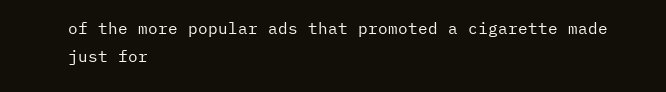of the more popular ads that promoted a cigarette made just for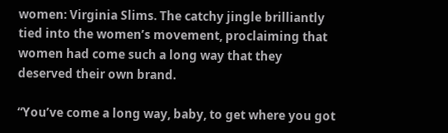women: Virginia Slims. The catchy jingle brilliantly tied into the women’s movement, proclaiming that women had come such a long way that they deserved their own brand.

“You’ve come a long way, baby, to get where you got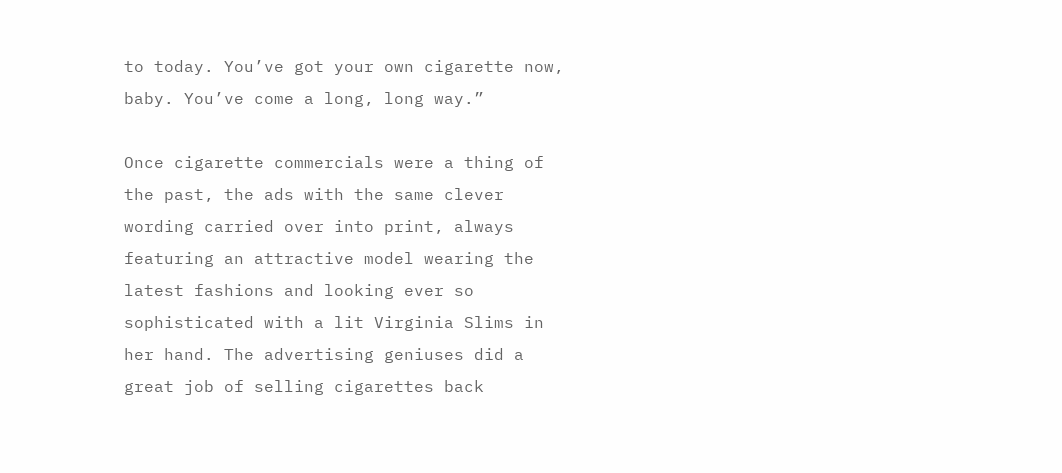to today. You’ve got your own cigarette now, baby. You’ve come a long, long way.”

Once cigarette commercials were a thing of the past, the ads with the same clever wording carried over into print, always featuring an attractive model wearing the latest fashions and looking ever so sophisticated with a lit Virginia Slims in her hand. The advertising geniuses did a great job of selling cigarettes back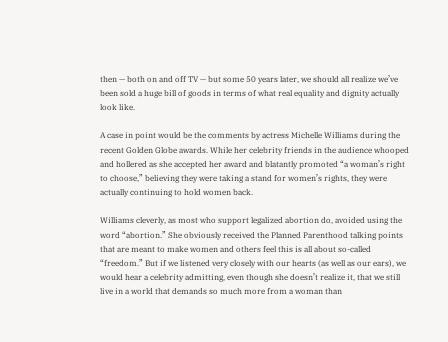then — both on and off TV — but some 50 years later, we should all realize we’ve been sold a huge bill of goods in terms of what real equality and dignity actually look like.

A case in point would be the comments by actress Michelle Williams during the recent Golden Globe awards. While her celebrity friends in the audience whooped and hollered as she accepted her award and blatantly promoted “a woman’s right to choose,” believing they were taking a stand for women’s rights, they were actually continuing to hold women back.

Williams cleverly, as most who support legalized abortion do, avoided using the word “abortion.” She obviously received the Planned Parenthood talking points that are meant to make women and others feel this is all about so-called “freedom.” But if we listened very closely with our hearts (as well as our ears), we would hear a celebrity admitting, even though she doesn’t realize it, that we still live in a world that demands so much more from a woman than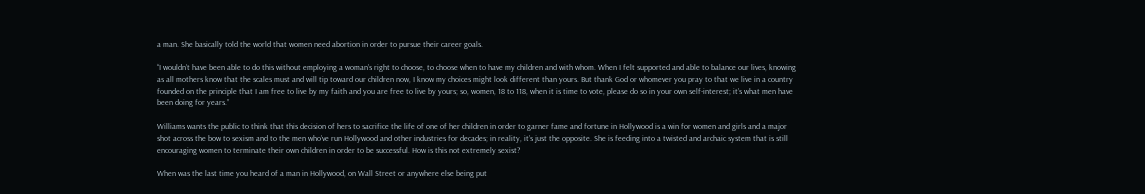a man. She basically told the world that women need abortion in order to pursue their career goals.

“I wouldn’t have been able to do this without employing a woman’s right to choose, to choose when to have my children and with whom. When I felt supported and able to balance our lives, knowing as all mothers know that the scales must and will tip toward our children now, I know my choices might look different than yours. But thank God or whomever you pray to that we live in a country founded on the principle that I am free to live by my faith and you are free to live by yours; so, women, 18 to 118, when it is time to vote, please do so in your own self-interest; it’s what men have been doing for years.”

Williams wants the public to think that this decision of hers to sacrifice the life of one of her children in order to garner fame and fortune in Hollywood is a win for women and girls and a major shot across the bow to sexism and to the men who’ve run Hollywood and other industries for decades; in reality, it’s just the opposite. She is feeding into a twisted and archaic system that is still encouraging women to terminate their own children in order to be successful. How is this not extremely sexist?

When was the last time you heard of a man in Hollywood, on Wall Street or anywhere else being put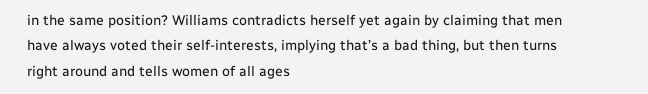in the same position? Williams contradicts herself yet again by claiming that men have always voted their self-interests, implying that’s a bad thing, but then turns right around and tells women of all ages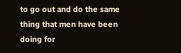to go out and do the same thing that men have been doing for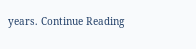years. Continue Reading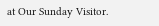at Our Sunday Visitor.